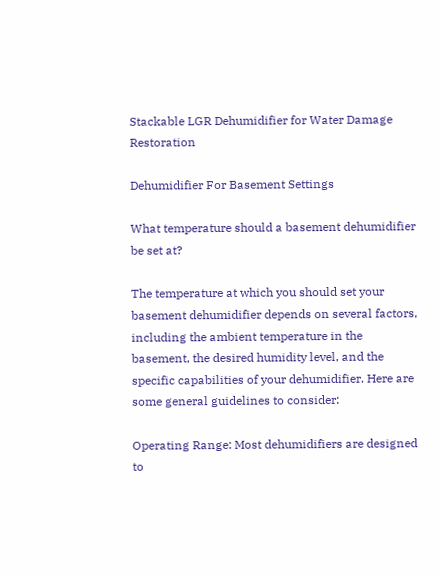Stackable LGR Dehumidifier for Water Damage Restoration

Dehumidifier For Basement Settings

What temperature should a basement dehumidifier be set at?

The temperature at which you should set your basement dehumidifier depends on several factors, including the ambient temperature in the basement, the desired humidity level, and the specific capabilities of your dehumidifier. Here are some general guidelines to consider:

Operating Range: Most dehumidifiers are designed to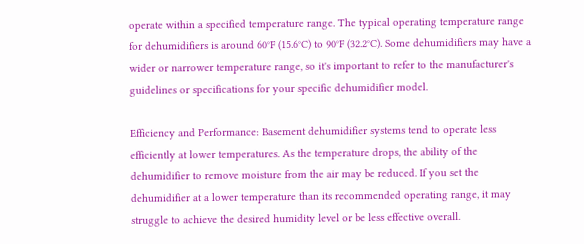operate within a specified temperature range. The typical operating temperature range for dehumidifiers is around 60°F (15.6°C) to 90°F (32.2°C). Some dehumidifiers may have a wider or narrower temperature range, so it's important to refer to the manufacturer's guidelines or specifications for your specific dehumidifier model.

Efficiency and Performance: Basement dehumidifier systems tend to operate less efficiently at lower temperatures. As the temperature drops, the ability of the dehumidifier to remove moisture from the air may be reduced. If you set the dehumidifier at a lower temperature than its recommended operating range, it may struggle to achieve the desired humidity level or be less effective overall.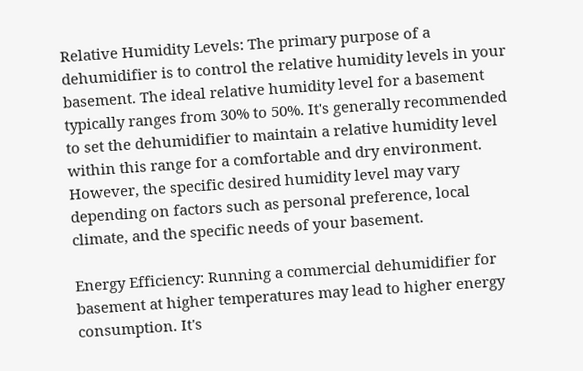Relative Humidity Levels: The primary purpose of a dehumidifier is to control the relative humidity levels in your basement. The ideal relative humidity level for a basement typically ranges from 30% to 50%. It's generally recommended to set the dehumidifier to maintain a relative humidity level within this range for a comfortable and dry environment. However, the specific desired humidity level may vary depending on factors such as personal preference, local climate, and the specific needs of your basement.

Energy Efficiency: Running a commercial dehumidifier for basement at higher temperatures may lead to higher energy consumption. It's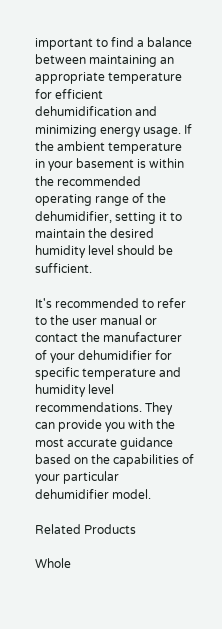important to find a balance between maintaining an appropriate temperature for efficient dehumidification and minimizing energy usage. If the ambient temperature in your basement is within the recommended operating range of the dehumidifier, setting it to maintain the desired humidity level should be sufficient.

It's recommended to refer to the user manual or contact the manufacturer of your dehumidifier for specific temperature and humidity level recommendations. They can provide you with the most accurate guidance based on the capabilities of your particular dehumidifier model.

Related Products

Whole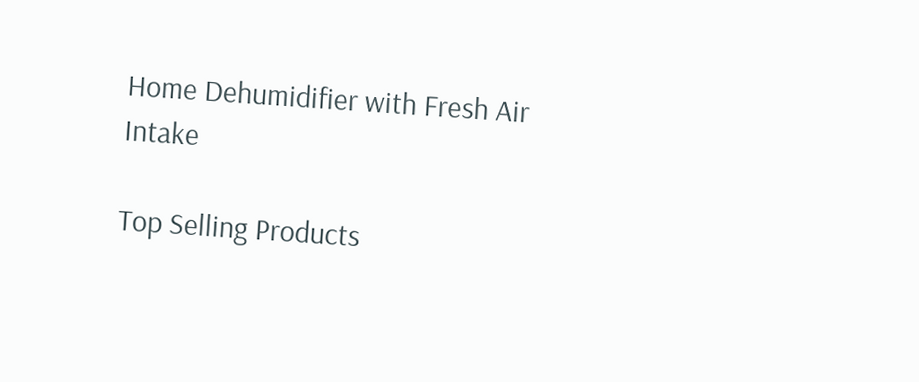Home Dehumidifier with Fresh Air Intake

Top Selling Products